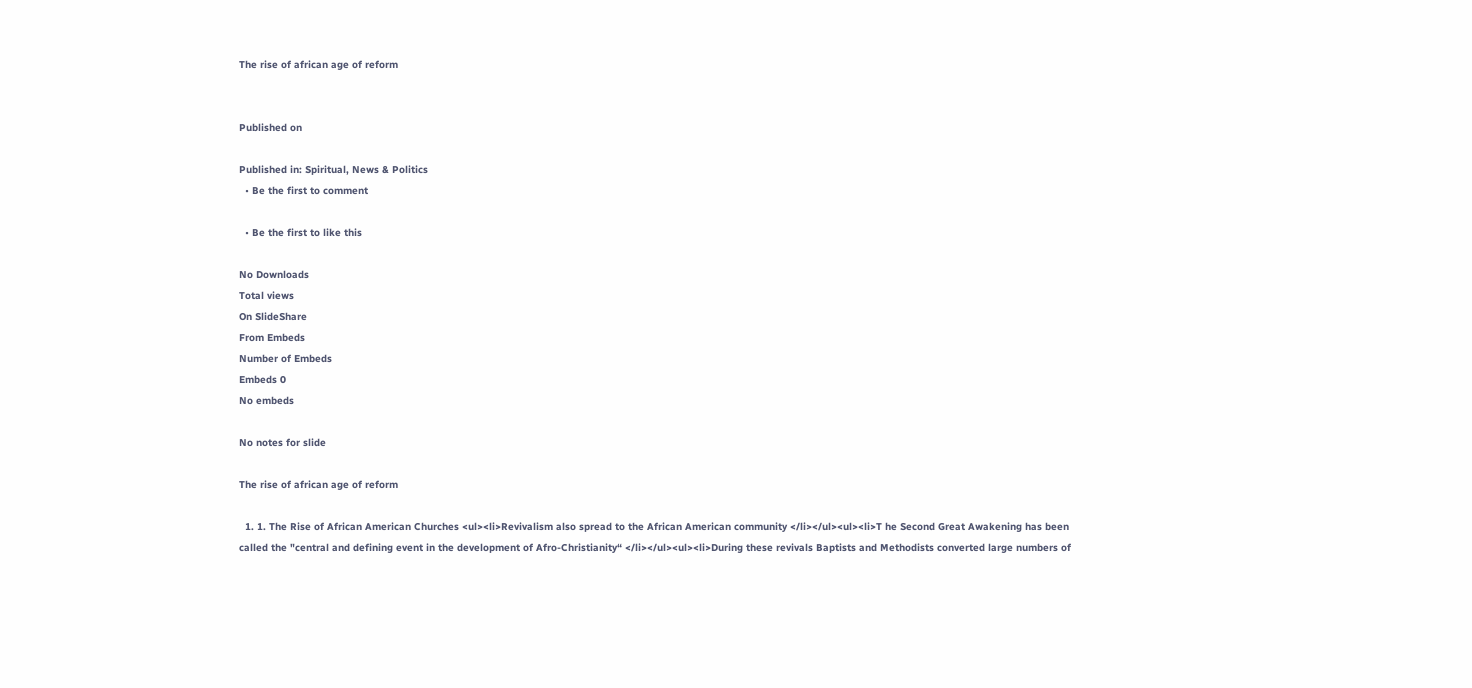The rise of african age of reform


Published on

Published in: Spiritual, News & Politics
  • Be the first to comment

  • Be the first to like this

No Downloads
Total views
On SlideShare
From Embeds
Number of Embeds
Embeds 0
No embeds

No notes for slide

The rise of african age of reform

  1. 1. The Rise of African American Churches <ul><li>Revivalism also spread to the African American community </li></ul><ul><li>T he Second Great Awakening has been called the "central and defining event in the development of Afro-Christianity“ </li></ul><ul><li>During these revivals Baptists and Methodists converted large numbers of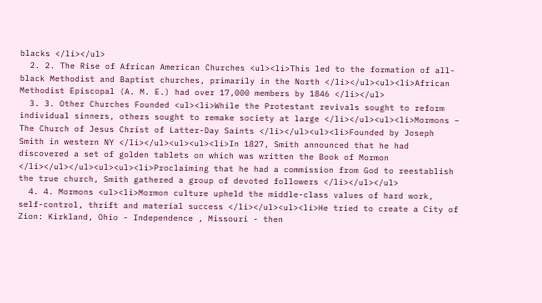blacks </li></ul>
  2. 2. The Rise of African American Churches <ul><li>This led to the formation of all-black Methodist and Baptist churches, primarily in the North </li></ul><ul><li>African Methodist Episcopal (A. M. E.) had over 17,000 members by 1846 </li></ul>
  3. 3. Other Churches Founded <ul><li>While the Protestant revivals sought to reform individual sinners, others sought to remake society at large </li></ul><ul><li>Mormons – The Church of Jesus Christ of Latter-Day Saints </li></ul><ul><li>Founded by Joseph Smith in western NY </li></ul><ul><ul><li>In 1827, Smith announced that he had discovered a set of golden tablets on which was written the Book of Mormon </li></ul></ul><ul><ul><li>Proclaiming that he had a commission from God to reestablish the true church, Smith gathered a group of devoted followers </li></ul></ul>
  4. 4. Mormons <ul><li>Mormon culture upheld the middle-class values of hard work, self-control, thrift and material success </li></ul><ul><li>He tried to create a City of Zion: Kirkland, Ohio - Independence , Missouri - then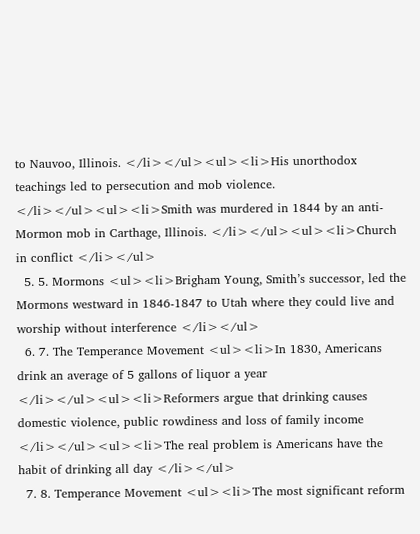to Nauvoo, Illinois. </li></ul><ul><li>His unorthodox teachings led to persecution and mob violence. </li></ul><ul><li>Smith was murdered in 1844 by an anti-Mormon mob in Carthage, Illinois. </li></ul><ul><li>Church in conflict </li></ul>
  5. 5. Mormons <ul><li>Brigham Young, Smith’s successor, led the Mormons westward in 1846-1847 to Utah where they could live and worship without interference </li></ul>
  6. 7. The Temperance Movement <ul><li>In 1830, Americans drink an average of 5 gallons of liquor a year </li></ul><ul><li>Reformers argue that drinking causes domestic violence, public rowdiness and loss of family income </li></ul><ul><li>The real problem is Americans have the habit of drinking all day </li></ul>
  7. 8. Temperance Movement <ul><li>The most significant reform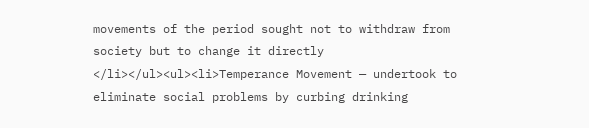movements of the period sought not to withdraw from society but to change it directly </li></ul><ul><li>Temperance Movement — undertook to eliminate social problems by curbing drinking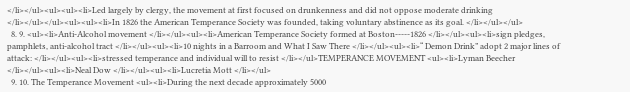</li></ul><ul><ul><li>Led largely by clergy, the movement at first focused on drunkenness and did not oppose moderate drinking </li></ul></ul><ul><ul><li>In 1826 the American Temperance Society was founded, taking voluntary abstinence as its goal. </li></ul></ul>
  8. 9. <ul><li>Anti-Alcohol movement </li></ul><ul><li>American Temperance Society formed at Boston-----1826 </li></ul><ul><li>sign pledges, pamphlets, anti-alcohol tract </li></ul><ul><li>10 nights in a Barroom and What I Saw There </li></ul><ul><li>“ Demon Drink” adopt 2 major lines of attack: </li></ul><ul><li>stressed temperance and individual will to resist </li></ul>TEMPERANCE MOVEMENT <ul><li>Lyman Beecher </li></ul><ul><li>Neal Dow </li></ul><ul><li>Lucretia Mott </li></ul>
  9. 10. The Temperance Movement <ul><li>During the next decade approximately 5000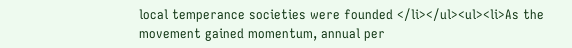local temperance societies were founded </li></ul><ul><li>As the movement gained momentum, annual per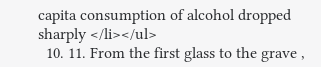capita consumption of alcohol dropped sharply </li></ul>
  10. 11. From the first glass to the grave ,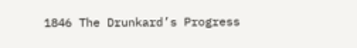1846 The Drunkard’s Progress